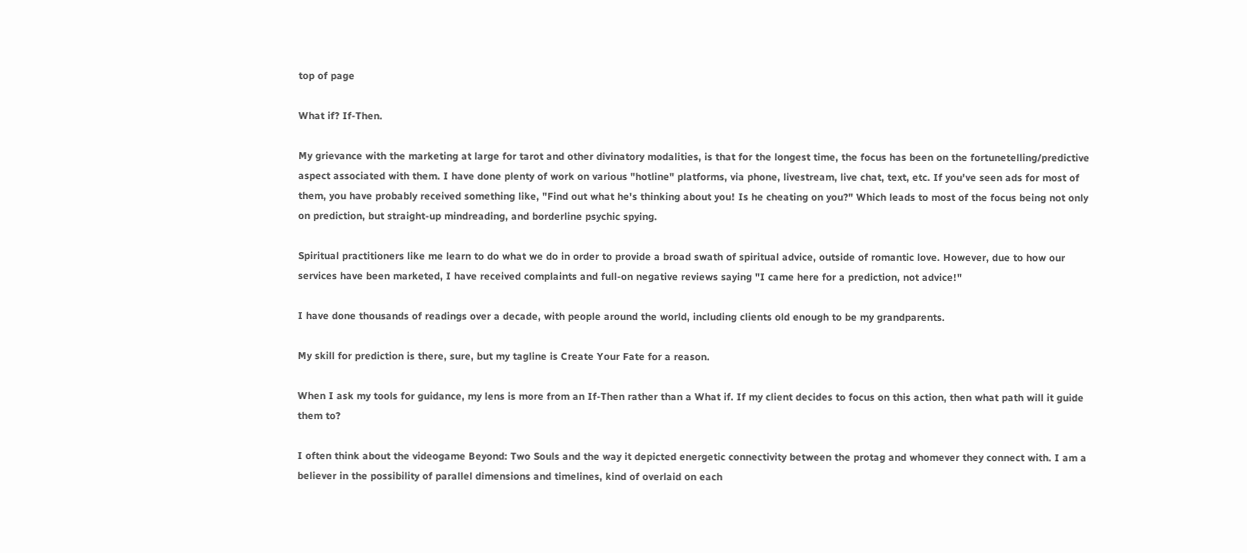top of page

What if? If-Then.

My grievance with the marketing at large for tarot and other divinatory modalities, is that for the longest time, the focus has been on the fortunetelling/predictive aspect associated with them. I have done plenty of work on various "hotline" platforms, via phone, livestream, live chat, text, etc. If you've seen ads for most of them, you have probably received something like, "Find out what he's thinking about you! Is he cheating on you?" Which leads to most of the focus being not only on prediction, but straight-up mindreading, and borderline psychic spying.

Spiritual practitioners like me learn to do what we do in order to provide a broad swath of spiritual advice, outside of romantic love. However, due to how our services have been marketed, I have received complaints and full-on negative reviews saying "I came here for a prediction, not advice!"

I have done thousands of readings over a decade, with people around the world, including clients old enough to be my grandparents.

My skill for prediction is there, sure, but my tagline is Create Your Fate for a reason.

When I ask my tools for guidance, my lens is more from an If-Then rather than a What if. If my client decides to focus on this action, then what path will it guide them to?

I often think about the videogame Beyond: Two Souls and the way it depicted energetic connectivity between the protag and whomever they connect with. I am a believer in the possibility of parallel dimensions and timelines, kind of overlaid on each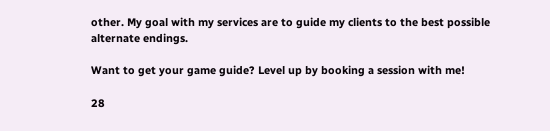other. My goal with my services are to guide my clients to the best possible alternate endings.

Want to get your game guide? Level up by booking a session with me!

28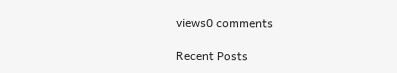views0 comments

Recent Posts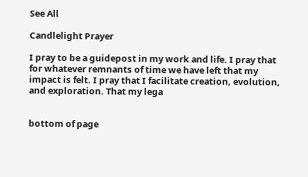See All

Candlelight Prayer

I pray to be a guidepost in my work and life. I pray that for whatever remnants of time we have left that my impact is felt. I pray that I facilitate creation, evolution, and exploration. That my lega


bottom of page